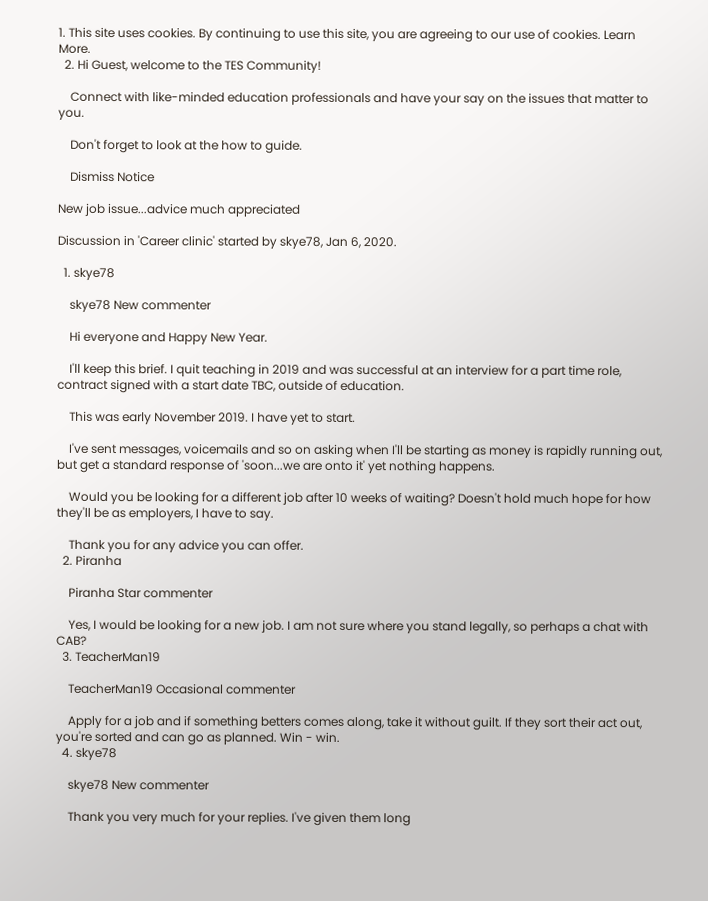1. This site uses cookies. By continuing to use this site, you are agreeing to our use of cookies. Learn More.
  2. Hi Guest, welcome to the TES Community!

    Connect with like-minded education professionals and have your say on the issues that matter to you.

    Don't forget to look at the how to guide.

    Dismiss Notice

New job issue...advice much appreciated

Discussion in 'Career clinic' started by skye78, Jan 6, 2020.

  1. skye78

    skye78 New commenter

    Hi everyone and Happy New Year.

    I'll keep this brief. I quit teaching in 2019 and was successful at an interview for a part time role, contract signed with a start date TBC, outside of education.

    This was early November 2019. I have yet to start.

    I've sent messages, voicemails and so on asking when I'll be starting as money is rapidly running out, but get a standard response of 'soon...we are onto it' yet nothing happens.

    Would you be looking for a different job after 10 weeks of waiting? Doesn't hold much hope for how they'll be as employers, I have to say.

    Thank you for any advice you can offer.
  2. Piranha

    Piranha Star commenter

    Yes, I would be looking for a new job. I am not sure where you stand legally, so perhaps a chat with CAB?
  3. TeacherMan19

    TeacherMan19 Occasional commenter

    Apply for a job and if something betters comes along, take it without guilt. If they sort their act out, you're sorted and can go as planned. Win - win.
  4. skye78

    skye78 New commenter

    Thank you very much for your replies. I've given them long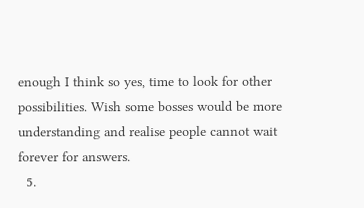enough I think so yes, time to look for other possibilities. Wish some bosses would be more understanding and realise people cannot wait forever for answers.
  5.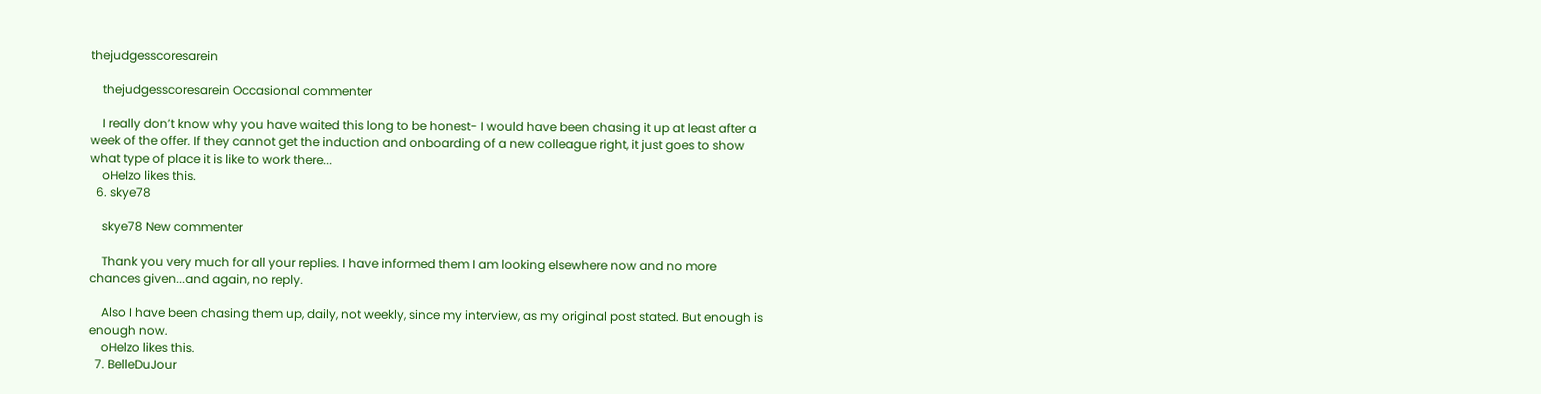thejudgesscoresarein

    thejudgesscoresarein Occasional commenter

    I really don’t know why you have waited this long to be honest- I would have been chasing it up at least after a week of the offer. If they cannot get the induction and onboarding of a new colleague right, it just goes to show what type of place it is like to work there...
    oHelzo likes this.
  6. skye78

    skye78 New commenter

    Thank you very much for all your replies. I have informed them I am looking elsewhere now and no more chances given...and again, no reply.

    Also I have been chasing them up, daily, not weekly, since my interview, as my original post stated. But enough is enough now.
    oHelzo likes this.
  7. BelleDuJour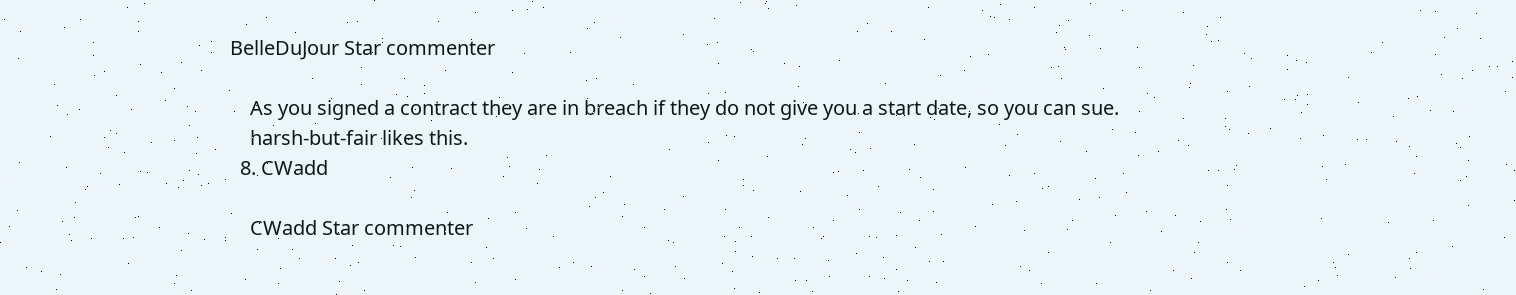BelleDuJour Star commenter

    As you signed a contract they are in breach if they do not give you a start date, so you can sue.
    harsh-but-fair likes this.
  8. CWadd

    CWadd Star commenter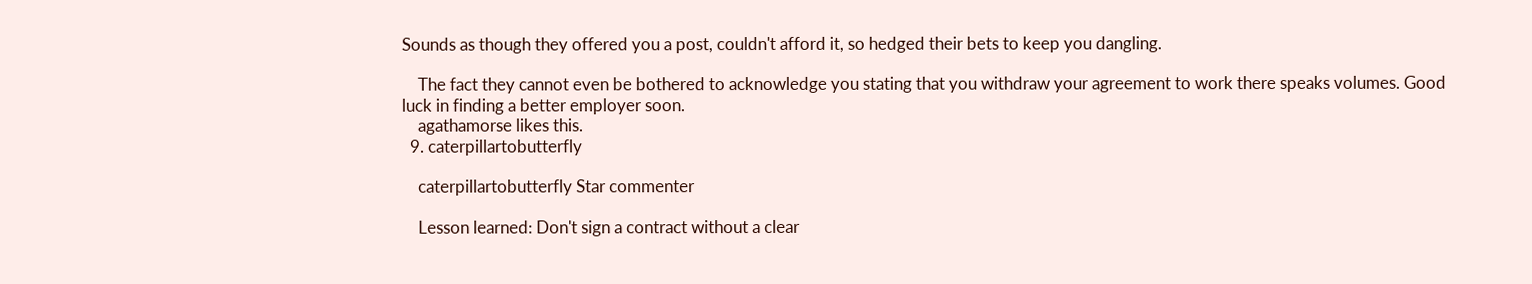Sounds as though they offered you a post, couldn't afford it, so hedged their bets to keep you dangling.

    The fact they cannot even be bothered to acknowledge you stating that you withdraw your agreement to work there speaks volumes. Good luck in finding a better employer soon.
    agathamorse likes this.
  9. caterpillartobutterfly

    caterpillartobutterfly Star commenter

    Lesson learned: Don't sign a contract without a clear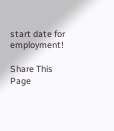start date for employment!

Share This Page